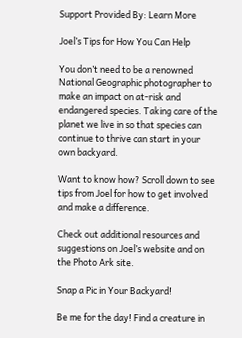Support Provided By: Learn More

Joel’s Tips for How You Can Help

You don’t need to be a renowned National Geographic photographer to make an impact on at-risk and endangered species. Taking care of the planet we live in so that species can continue to thrive can start in your own backyard.

Want to know how? Scroll down to see tips from Joel for how to get involved and make a difference.

Check out additional resources and suggestions on Joel’s website and on the Photo Ark site.

Snap a Pic in Your Backyard!

Be me for the day! Find a creature in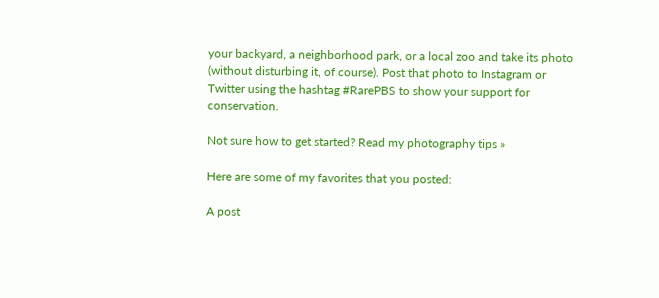your backyard, a neighborhood park, or a local zoo and take its photo (without disturbing it, of course). Post that photo to Instagram or Twitter using the hashtag #RarePBS to show your support for conservation.

Not sure how to get started? Read my photography tips »

Here are some of my favorites that you posted:

A post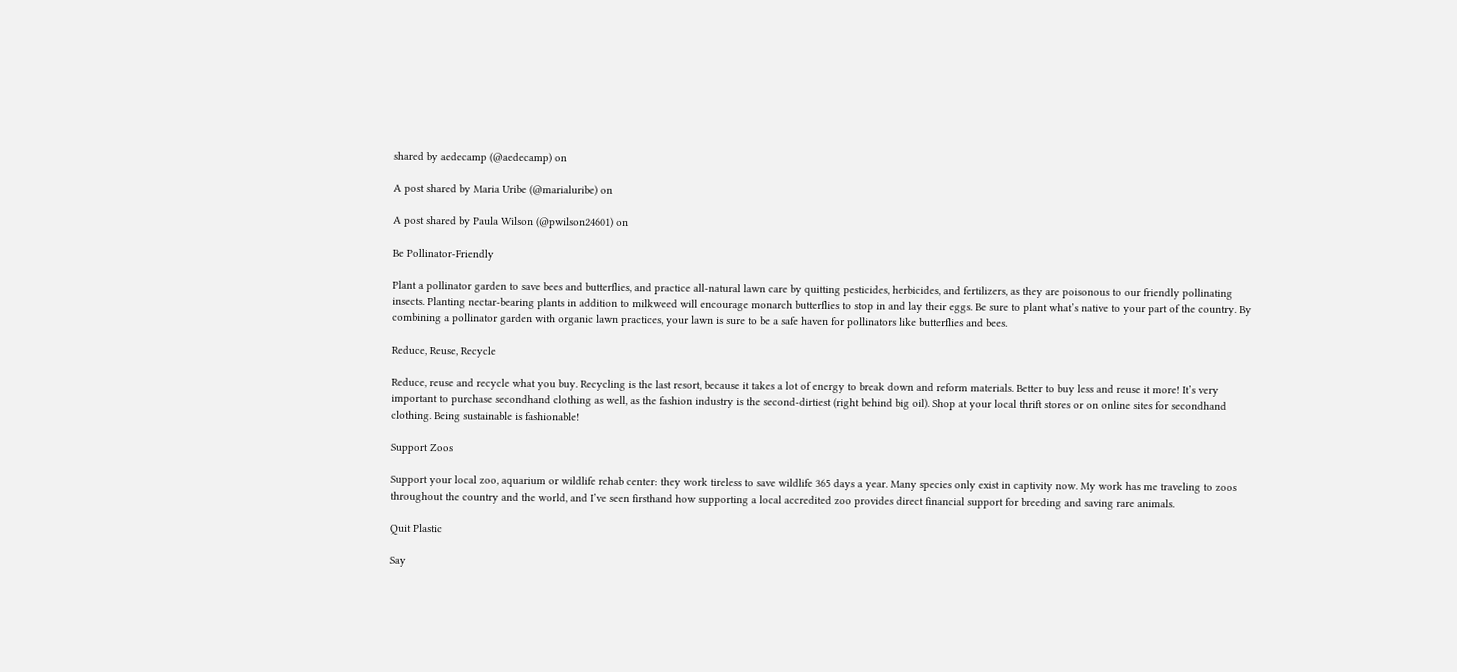shared by aedecamp (@aedecamp) on

A post shared by Maria Uribe (@marialuribe) on

A post shared by Paula Wilson (@pwilson24601) on

Be Pollinator-Friendly

Plant a pollinator garden to save bees and butterflies, and practice all-natural lawn care by quitting pesticides, herbicides, and fertilizers, as they are poisonous to our friendly pollinating insects. Planting nectar-bearing plants in addition to milkweed will encourage monarch butterflies to stop in and lay their eggs. Be sure to plant what’s native to your part of the country. By combining a pollinator garden with organic lawn practices, your lawn is sure to be a safe haven for pollinators like butterflies and bees.

Reduce, Reuse, Recycle

Reduce, reuse and recycle what you buy. Recycling is the last resort, because it takes a lot of energy to break down and reform materials. Better to buy less and reuse it more! It’s very important to purchase secondhand clothing as well, as the fashion industry is the second-dirtiest (right behind big oil). Shop at your local thrift stores or on online sites for secondhand clothing. Being sustainable is fashionable!

Support Zoos

Support your local zoo, aquarium or wildlife rehab center: they work tireless to save wildlife 365 days a year. Many species only exist in captivity now. My work has me traveling to zoos throughout the country and the world, and I’ve seen firsthand how supporting a local accredited zoo provides direct financial support for breeding and saving rare animals.

Quit Plastic

Say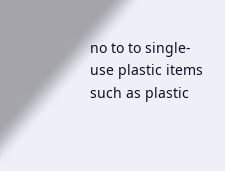no to to single-use plastic items such as plastic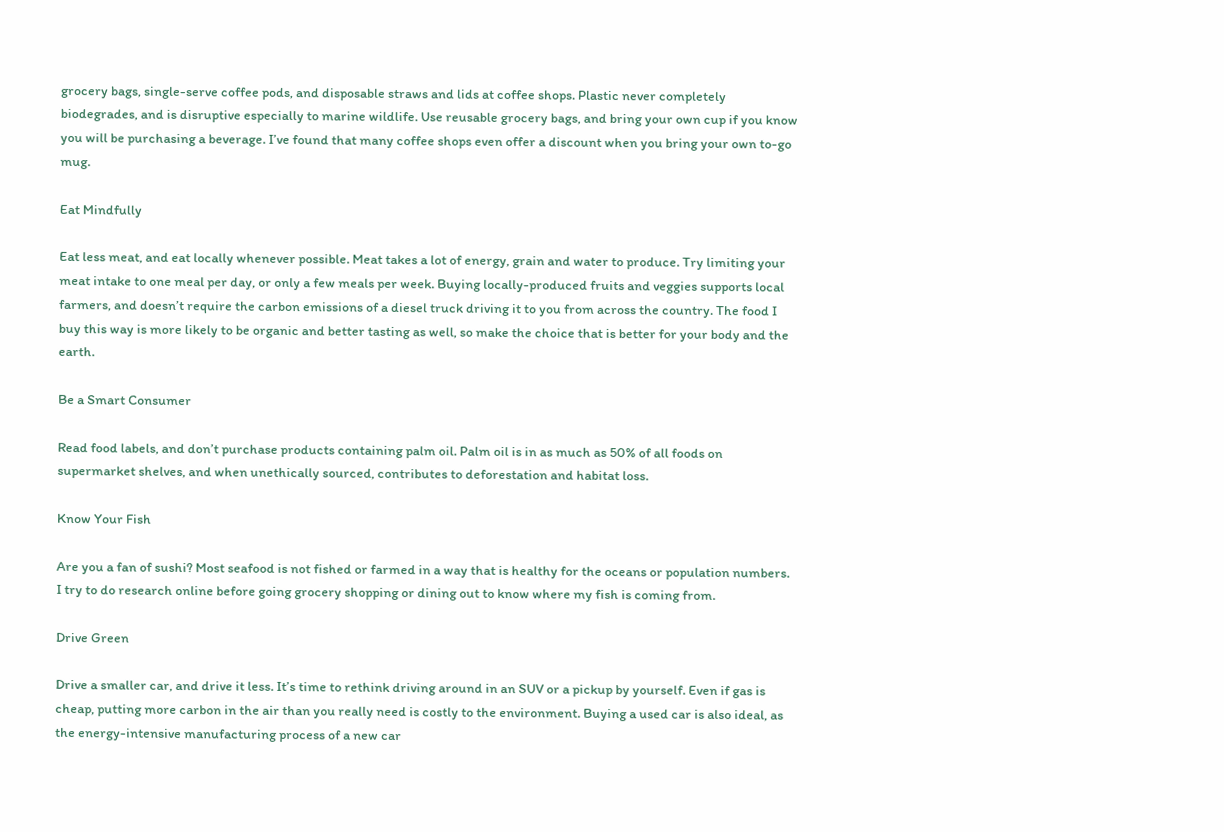grocery bags, single-serve coffee pods, and disposable straws and lids at coffee shops. Plastic never completely biodegrades, and is disruptive especially to marine wildlife. Use reusable grocery bags, and bring your own cup if you know you will be purchasing a beverage. I’ve found that many coffee shops even offer a discount when you bring your own to-go mug.

Eat Mindfully

Eat less meat, and eat locally whenever possible. Meat takes a lot of energy, grain and water to produce. Try limiting your meat intake to one meal per day, or only a few meals per week. Buying locally-produced fruits and veggies supports local farmers, and doesn’t require the carbon emissions of a diesel truck driving it to you from across the country. The food I buy this way is more likely to be organic and better tasting as well, so make the choice that is better for your body and the earth.

Be a Smart Consumer

Read food labels, and don’t purchase products containing palm oil. Palm oil is in as much as 50% of all foods on supermarket shelves, and when unethically sourced, contributes to deforestation and habitat loss.

Know Your Fish

Are you a fan of sushi? Most seafood is not fished or farmed in a way that is healthy for the oceans or population numbers. I try to do research online before going grocery shopping or dining out to know where my fish is coming from.

Drive Green

Drive a smaller car, and drive it less. It’s time to rethink driving around in an SUV or a pickup by yourself. Even if gas is cheap, putting more carbon in the air than you really need is costly to the environment. Buying a used car is also ideal, as the energy-intensive manufacturing process of a new car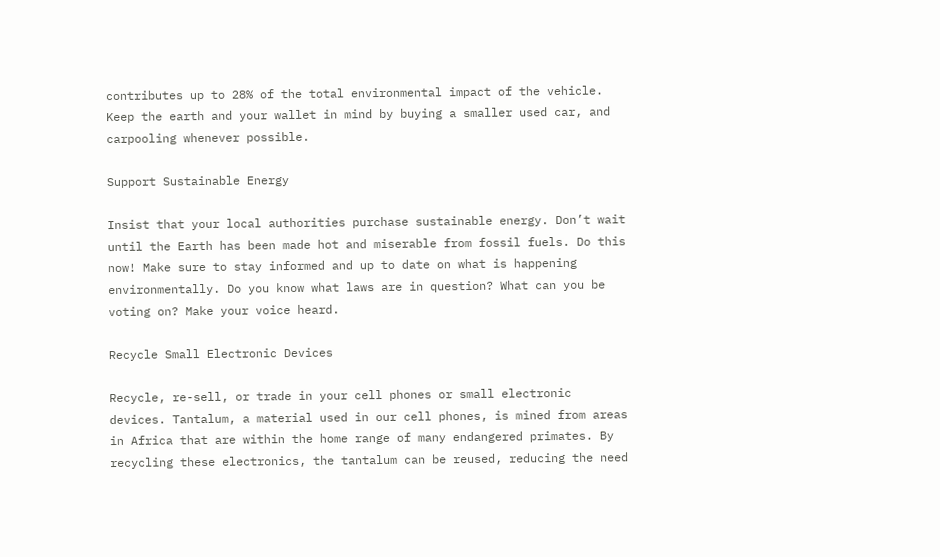contributes up to 28% of the total environmental impact of the vehicle. Keep the earth and your wallet in mind by buying a smaller used car, and carpooling whenever possible.

Support Sustainable Energy

Insist that your local authorities purchase sustainable energy. Don’t wait until the Earth has been made hot and miserable from fossil fuels. Do this now! Make sure to stay informed and up to date on what is happening environmentally. Do you know what laws are in question? What can you be voting on? Make your voice heard.

Recycle Small Electronic Devices

Recycle, re-sell, or trade in your cell phones or small electronic devices. Tantalum, a material used in our cell phones, is mined from areas in Africa that are within the home range of many endangered primates. By recycling these electronics, the tantalum can be reused, reducing the need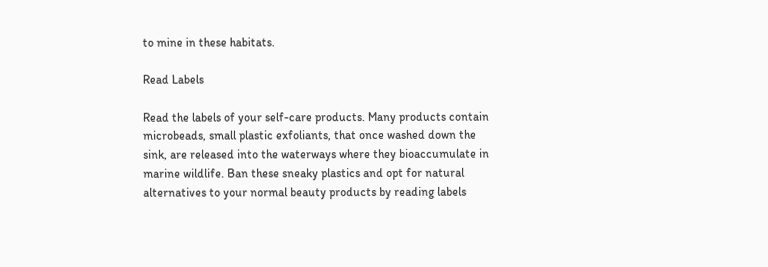to mine in these habitats.

Read Labels

Read the labels of your self-care products. Many products contain microbeads, small plastic exfoliants, that once washed down the sink, are released into the waterways where they bioaccumulate in marine wildlife. Ban these sneaky plastics and opt for natural alternatives to your normal beauty products by reading labels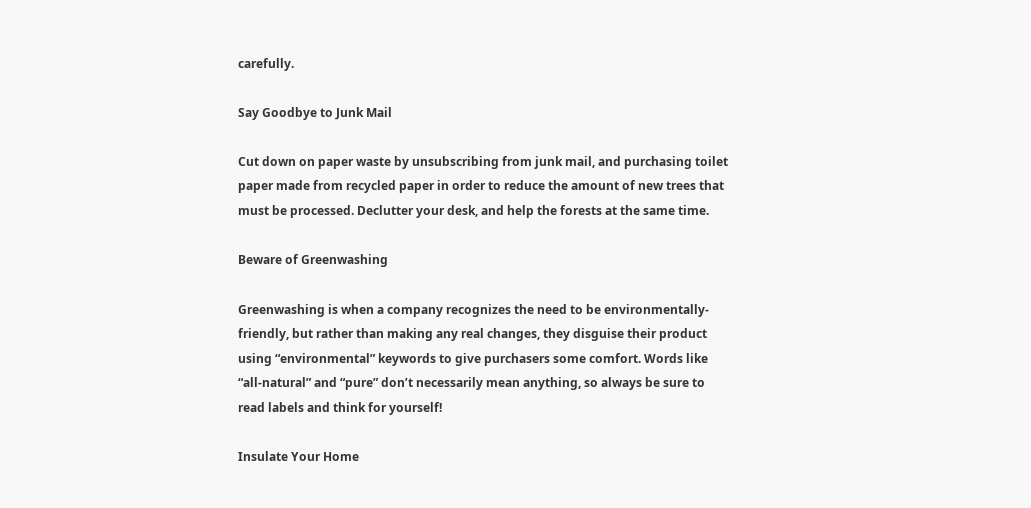carefully.

Say Goodbye to Junk Mail

Cut down on paper waste by unsubscribing from junk mail, and purchasing toilet paper made from recycled paper in order to reduce the amount of new trees that must be processed. Declutter your desk, and help the forests at the same time.

Beware of Greenwashing

Greenwashing is when a company recognizes the need to be environmentally-friendly, but rather than making any real changes, they disguise their product using “environmental” keywords to give purchasers some comfort. Words like “all-natural” and “pure” don’t necessarily mean anything, so always be sure to read labels and think for yourself!

Insulate Your Home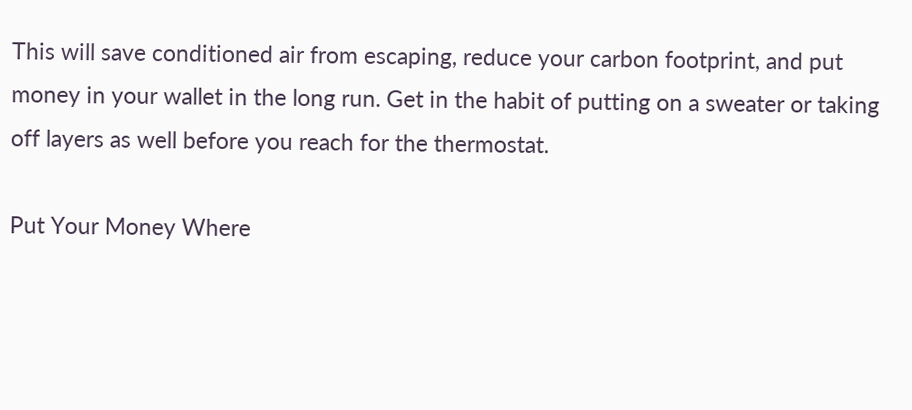This will save conditioned air from escaping, reduce your carbon footprint, and put money in your wallet in the long run. Get in the habit of putting on a sweater or taking off layers as well before you reach for the thermostat.

Put Your Money Where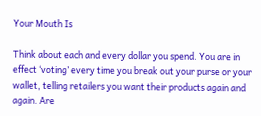Your Mouth Is

Think about each and every dollar you spend. You are in effect ‘voting’ every time you break out your purse or your wallet, telling retailers you want their products again and again. Are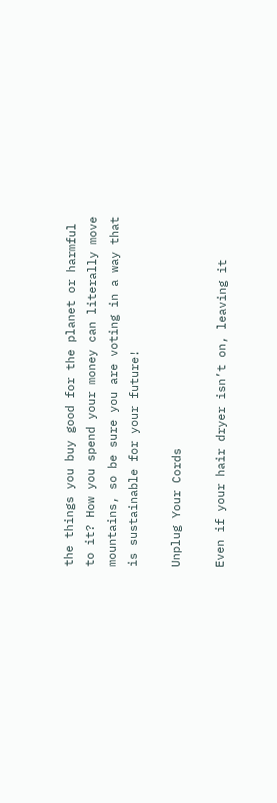the things you buy good for the planet or harmful to it? How you spend your money can literally move mountains, so be sure you are voting in a way that is sustainable for your future!

Unplug Your Cords

Even if your hair dryer isn’t on, leaving it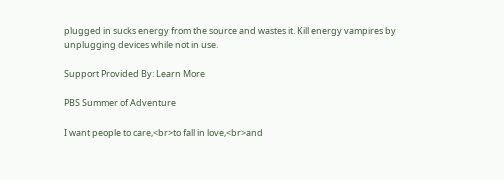plugged in sucks energy from the source and wastes it. Kill energy vampires by unplugging devices while not in use.

Support Provided By: Learn More

PBS Summer of Adventure

I want people to care,<br>to fall in love,<br>and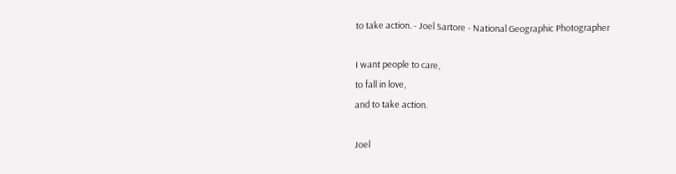to take action. - Joel Sartore - National Geographic Photographer

I want people to care,
to fall in love,
and to take action.

Joel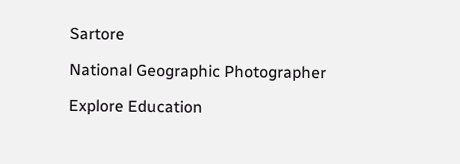Sartore

National Geographic Photographer

Explore Education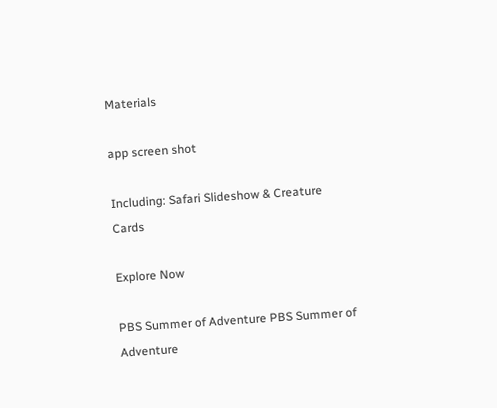Materials

app screen shot

Including: Safari Slideshow & Creature Cards

Explore Now

PBS Summer of Adventure PBS Summer of Adventure